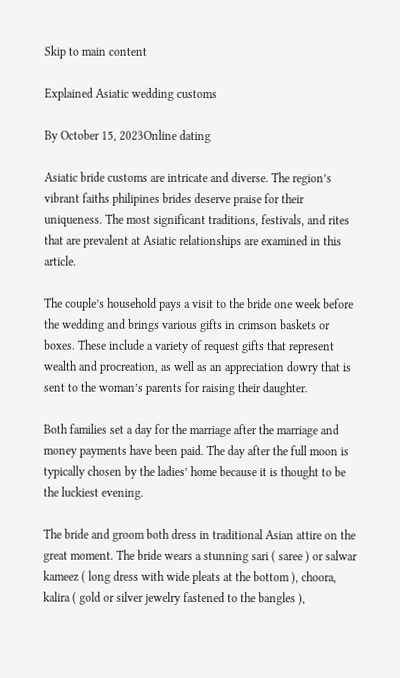Skip to main content

Explained Asiatic wedding customs

By October 15, 2023Online dating

Asiatic bride customs are intricate and diverse. The region’s vibrant faiths philipines brides deserve praise for their uniqueness. The most significant traditions, festivals, and rites that are prevalent at Asiatic relationships are examined in this article.

The couple’s household pays a visit to the bride one week before the wedding and brings various gifts in crimson baskets or boxes. These include a variety of request gifts that represent wealth and procreation, as well as an appreciation dowry that is sent to the woman’s parents for raising their daughter.

Both families set a day for the marriage after the marriage and money payments have been paid. The day after the full moon is typically chosen by the ladies’ home because it is thought to be the luckiest evening.

The bride and groom both dress in traditional Asian attire on the great moment. The bride wears a stunning sari ( saree ) or salwar kameez ( long dress with wide pleats at the bottom ), choora, kalira ( gold or silver jewelry fastened to the bangles ),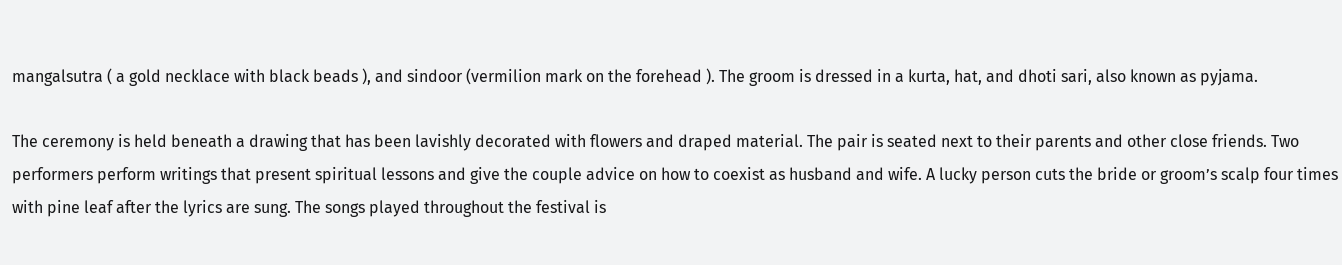mangalsutra ( a gold necklace with black beads ), and sindoor (vermilion mark on the forehead ). The groom is dressed in a kurta, hat, and dhoti sari, also known as pyjama.

The ceremony is held beneath a drawing that has been lavishly decorated with flowers and draped material. The pair is seated next to their parents and other close friends. Two performers perform writings that present spiritual lessons and give the couple advice on how to coexist as husband and wife. A lucky person cuts the bride or groom’s scalp four times with pine leaf after the lyrics are sung. The songs played throughout the festival is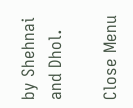by Shehnai and Dhol.

Close Menu